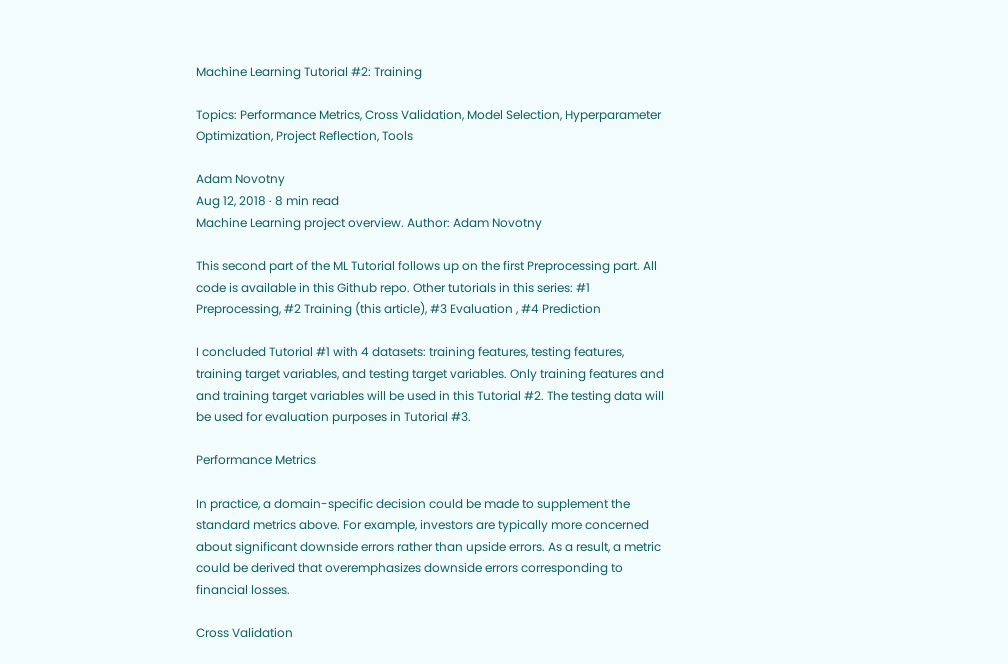Machine Learning Tutorial #2: Training

Topics: Performance Metrics, Cross Validation, Model Selection, Hyperparameter Optimization, Project Reflection, Tools

Adam Novotny
Aug 12, 2018 · 8 min read
Machine Learning project overview. Author: Adam Novotny

This second part of the ML Tutorial follows up on the first Preprocessing part. All code is available in this Github repo. Other tutorials in this series: #1 Preprocessing, #2 Training (this article), #3 Evaluation , #4 Prediction

I concluded Tutorial #1 with 4 datasets: training features, testing features, training target variables, and testing target variables. Only training features and and training target variables will be used in this Tutorial #2. The testing data will be used for evaluation purposes in Tutorial #3.

Performance Metrics

In practice, a domain-specific decision could be made to supplement the standard metrics above. For example, investors are typically more concerned about significant downside errors rather than upside errors. As a result, a metric could be derived that overemphasizes downside errors corresponding to financial losses.

Cross Validation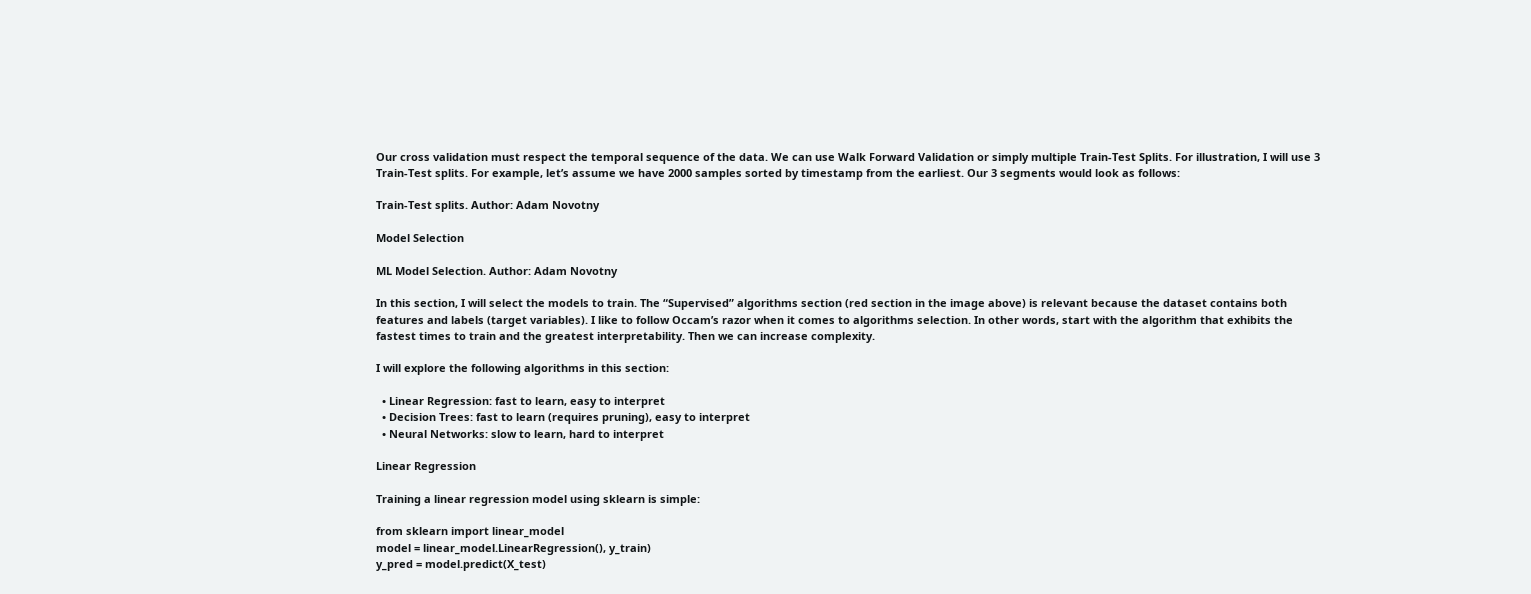Our cross validation must respect the temporal sequence of the data. We can use Walk Forward Validation or simply multiple Train-Test Splits. For illustration, I will use 3 Train-Test splits. For example, let’s assume we have 2000 samples sorted by timestamp from the earliest. Our 3 segments would look as follows:

Train-Test splits. Author: Adam Novotny

Model Selection

ML Model Selection. Author: Adam Novotny

In this section, I will select the models to train. The “Supervised” algorithms section (red section in the image above) is relevant because the dataset contains both features and labels (target variables). I like to follow Occam’s razor when it comes to algorithms selection. In other words, start with the algorithm that exhibits the fastest times to train and the greatest interpretability. Then we can increase complexity.

I will explore the following algorithms in this section:

  • Linear Regression: fast to learn, easy to interpret
  • Decision Trees: fast to learn (requires pruning), easy to interpret
  • Neural Networks: slow to learn, hard to interpret

Linear Regression

Training a linear regression model using sklearn is simple:

from sklearn import linear_model
model = linear_model.LinearRegression(), y_train)
y_pred = model.predict(X_test)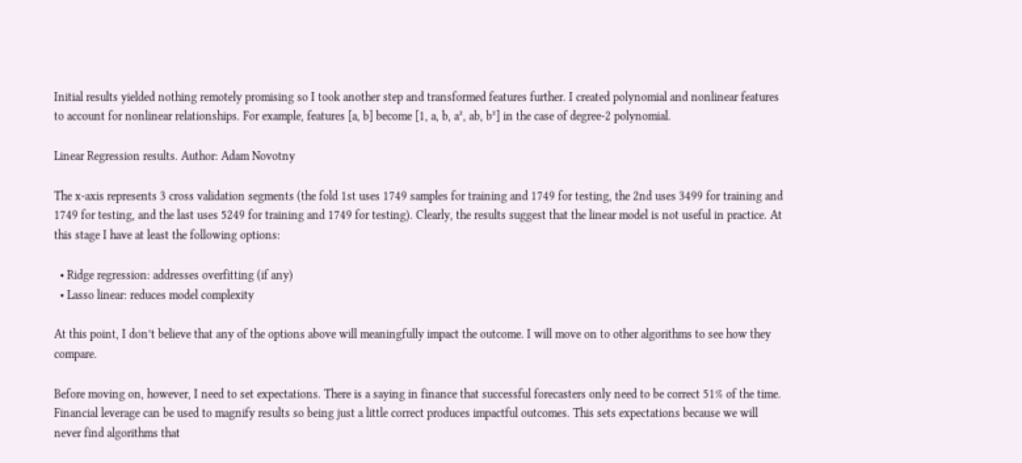Initial results yielded nothing remotely promising so I took another step and transformed features further. I created polynomial and nonlinear features to account for nonlinear relationships. For example, features [a, b] become [1, a, b, a², ab, b²] in the case of degree-2 polynomial.

Linear Regression results. Author: Adam Novotny

The x-axis represents 3 cross validation segments (the fold 1st uses 1749 samples for training and 1749 for testing, the 2nd uses 3499 for training and 1749 for testing, and the last uses 5249 for training and 1749 for testing). Clearly, the results suggest that the linear model is not useful in practice. At this stage I have at least the following options:

  • Ridge regression: addresses overfitting (if any)
  • Lasso linear: reduces model complexity

At this point, I don’t believe that any of the options above will meaningfully impact the outcome. I will move on to other algorithms to see how they compare.

Before moving on, however, I need to set expectations. There is a saying in finance that successful forecasters only need to be correct 51% of the time. Financial leverage can be used to magnify results so being just a little correct produces impactful outcomes. This sets expectations because we will never find algorithms that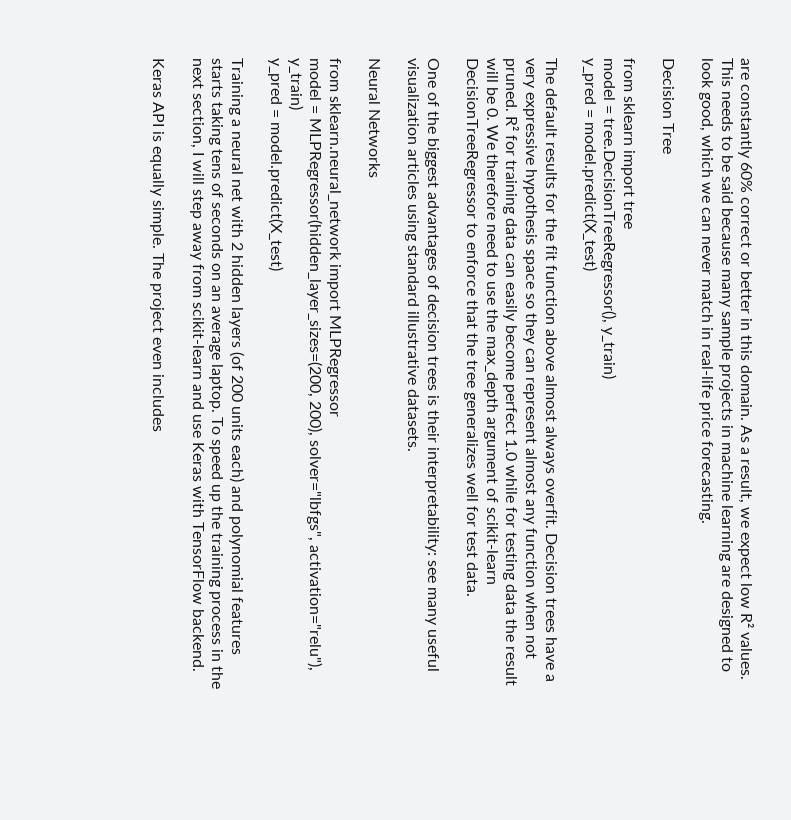are constantly 60% correct or better in this domain. As a result, we expect low R² values. This needs to be said because many sample projects in machine learning are designed to look good, which we can never match in real-life price forecasting.

Decision Tree

from sklearn import tree
model = tree.DecisionTreeRegressor(), y_train)
y_pred = model.predict(X_test)

The default results for the fit function above almost always overfit. Decision trees have a very expressive hypothesis space so they can represent almost any function when not pruned. R² for training data can easily become perfect 1.0 while for testing data the result will be 0. We therefore need to use the max_depth argument of scikit-learn DecisionTreeRegressor to enforce that the tree generalizes well for test data.

One of the biggest advantages of decision trees is their interpretability: see many useful visualization articles using standard illustrative datasets.

Neural Networks

from sklearn.neural_network import MLPRegressor
model = MLPRegressor(hidden_layer_sizes=(200, 200), solver="lbfgs", activation="relu"), y_train)
y_pred = model.predict(X_test)

Training a neural net with 2 hidden layers (of 200 units each) and polynomial features starts taking tens of seconds on an average laptop. To speed up the training process in the next section, I will step away from scikit-learn and use Keras with TensorFlow backend.

Keras API is equally simple. The project even includes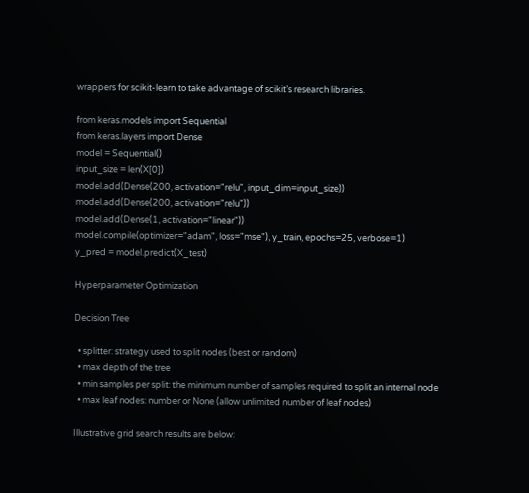wrappers for scikit-learn to take advantage of scikit’s research libraries.

from keras.models import Sequential
from keras.layers import Dense
model = Sequential()
input_size = len(X[0])
model.add(Dense(200, activation="relu", input_dim=input_size))
model.add(Dense(200, activation="relu"))
model.add(Dense(1, activation="linear"))
model.compile(optimizer="adam", loss="mse"), y_train, epochs=25, verbose=1)
y_pred = model.predict(X_test)

Hyperparameter Optimization

Decision Tree

  • splitter: strategy used to split nodes (best or random)
  • max depth of the tree
  • min samples per split: the minimum number of samples required to split an internal node
  • max leaf nodes: number or None (allow unlimited number of leaf nodes)

Illustrative grid search results are below: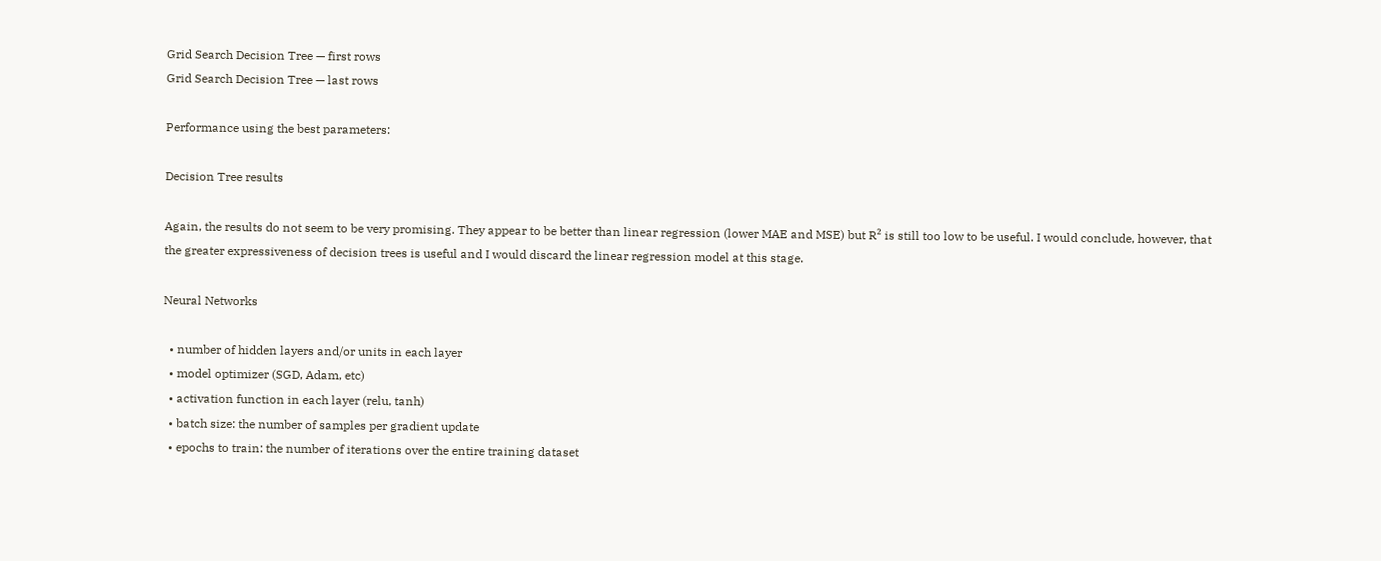Grid Search Decision Tree — first rows
Grid Search Decision Tree — last rows

Performance using the best parameters:

Decision Tree results

Again, the results do not seem to be very promising. They appear to be better than linear regression (lower MAE and MSE) but R² is still too low to be useful. I would conclude, however, that the greater expressiveness of decision trees is useful and I would discard the linear regression model at this stage.

Neural Networks

  • number of hidden layers and/or units in each layer
  • model optimizer (SGD, Adam, etc)
  • activation function in each layer (relu, tanh)
  • batch size: the number of samples per gradient update
  • epochs to train: the number of iterations over the entire training dataset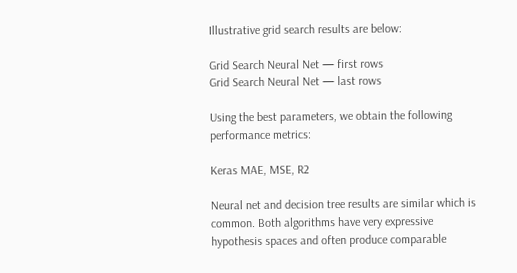Illustrative grid search results are below:

Grid Search Neural Net — first rows
Grid Search Neural Net — last rows

Using the best parameters, we obtain the following performance metrics:

Keras MAE, MSE, R2

Neural net and decision tree results are similar which is common. Both algorithms have very expressive hypothesis spaces and often produce comparable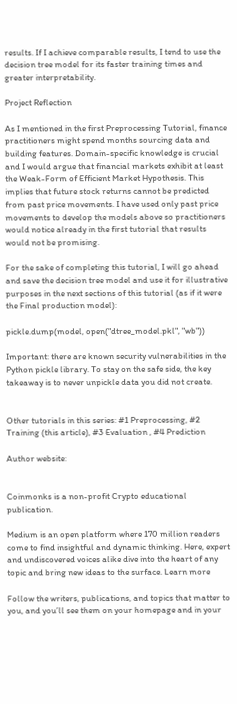results. If I achieve comparable results, I tend to use the decision tree model for its faster training times and greater interpretability.

Project Reflection

As I mentioned in the first Preprocessing Tutorial, finance practitioners might spend months sourcing data and building features. Domain-specific knowledge is crucial and I would argue that financial markets exhibit at least the Weak-Form of Efficient Market Hypothesis. This implies that future stock returns cannot be predicted from past price movements. I have used only past price movements to develop the models above so practitioners would notice already in the first tutorial that results would not be promising.

For the sake of completing this tutorial, I will go ahead and save the decision tree model and use it for illustrative purposes in the next sections of this tutorial (as if it were the Final production model):

pickle.dump(model, open("dtree_model.pkl", "wb"))

Important: there are known security vulnerabilities in the Python pickle library. To stay on the safe side, the key takeaway is to never unpickle data you did not create.


Other tutorials in this series: #1 Preprocessing, #2 Training (this article), #3 Evaluation , #4 Prediction

Author website:


Coinmonks is a non-profit Crypto educational publication.

Medium is an open platform where 170 million readers come to find insightful and dynamic thinking. Here, expert and undiscovered voices alike dive into the heart of any topic and bring new ideas to the surface. Learn more

Follow the writers, publications, and topics that matter to you, and you’ll see them on your homepage and in your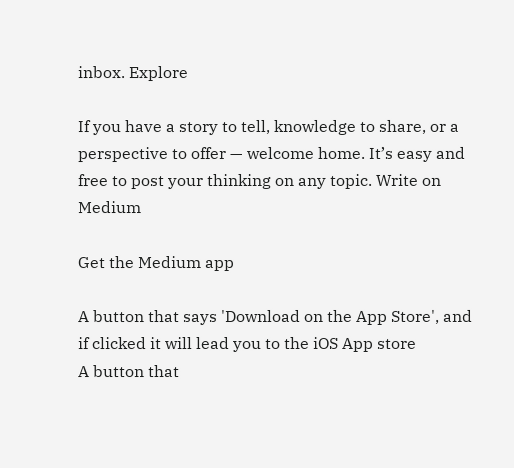inbox. Explore

If you have a story to tell, knowledge to share, or a perspective to offer — welcome home. It’s easy and free to post your thinking on any topic. Write on Medium

Get the Medium app

A button that says 'Download on the App Store', and if clicked it will lead you to the iOS App store
A button that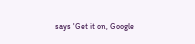says 'Get it on, Google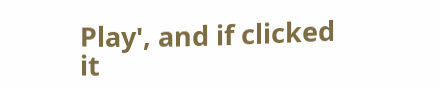Play', and if clicked it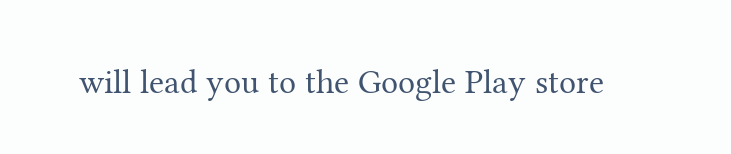will lead you to the Google Play store